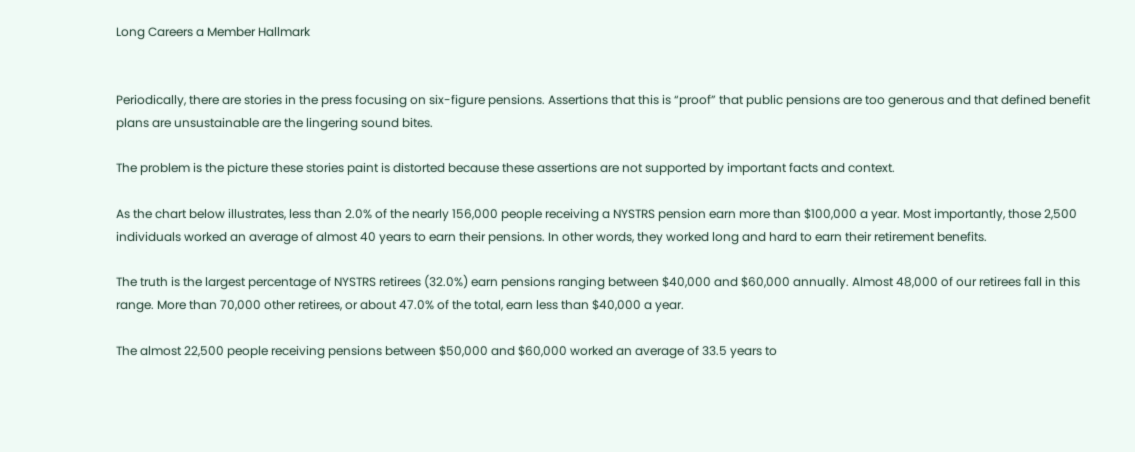Long Careers a Member Hallmark


Periodically, there are stories in the press focusing on six-figure pensions. Assertions that this is “proof” that public pensions are too generous and that defined benefit plans are unsustainable are the lingering sound bites.

The problem is the picture these stories paint is distorted because these assertions are not supported by important facts and context.

As the chart below illustrates, less than 2.0% of the nearly 156,000 people receiving a NYSTRS pension earn more than $100,000 a year. Most importantly, those 2,500 individuals worked an average of almost 40 years to earn their pensions. In other words, they worked long and hard to earn their retirement benefits.

The truth is the largest percentage of NYSTRS retirees (32.0%) earn pensions ranging between $40,000 and $60,000 annually. Almost 48,000 of our retirees fall in this range. More than 70,000 other retirees, or about 47.0% of the total, earn less than $40,000 a year.

The almost 22,500 people receiving pensions between $50,000 and $60,000 worked an average of 33.5 years to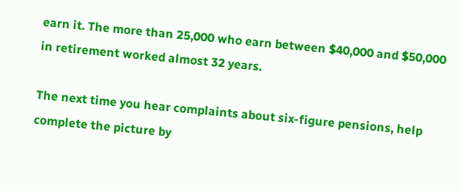earn it. The more than 25,000 who earn between $40,000 and $50,000 in retirement worked almost 32 years.

The next time you hear complaints about six-figure pensions, help complete the picture by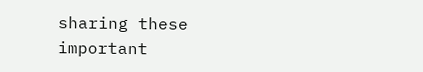sharing these important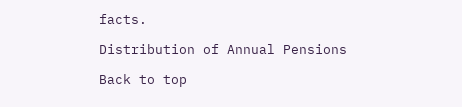facts.

Distribution of Annual Pensions

Back to top